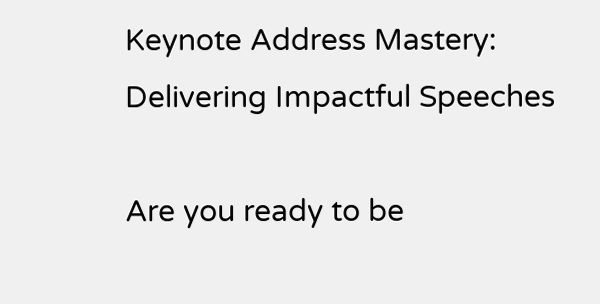Keynote Address Mastery: Delivering Impactful Speeches

Are you ready to be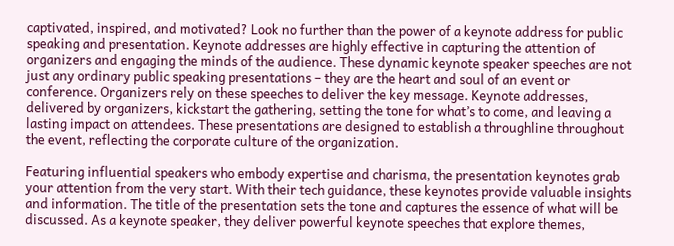captivated, inspired, and motivated? Look no further than the power of a keynote address for public speaking and presentation. Keynote addresses are highly effective in capturing the attention of organizers and engaging the minds of the audience. These dynamic keynote speaker speeches are not just any ordinary public speaking presentations – they are the heart and soul of an event or conference. Organizers rely on these speeches to deliver the key message. Keynote addresses, delivered by organizers, kickstart the gathering, setting the tone for what’s to come, and leaving a lasting impact on attendees. These presentations are designed to establish a throughline throughout the event, reflecting the corporate culture of the organization.

Featuring influential speakers who embody expertise and charisma, the presentation keynotes grab your attention from the very start. With their tech guidance, these keynotes provide valuable insights and information. The title of the presentation sets the tone and captures the essence of what will be discussed. As a keynote speaker, they deliver powerful keynote speeches that explore themes,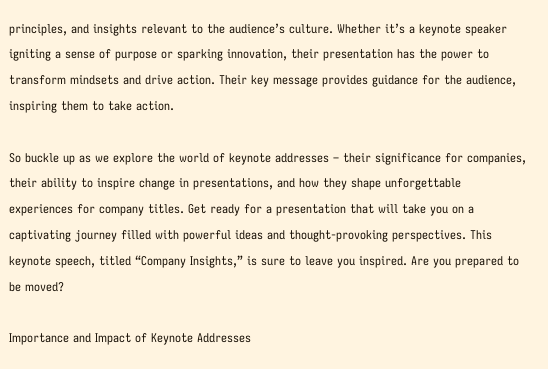principles, and insights relevant to the audience’s culture. Whether it’s a keynote speaker igniting a sense of purpose or sparking innovation, their presentation has the power to transform mindsets and drive action. Their key message provides guidance for the audience, inspiring them to take action.

So buckle up as we explore the world of keynote addresses – their significance for companies, their ability to inspire change in presentations, and how they shape unforgettable experiences for company titles. Get ready for a presentation that will take you on a captivating journey filled with powerful ideas and thought-provoking perspectives. This keynote speech, titled “Company Insights,” is sure to leave you inspired. Are you prepared to be moved?

Importance and Impact of Keynote Addresses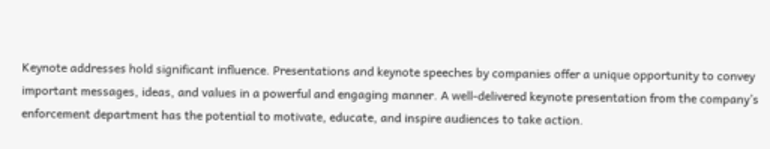Keynote addresses hold significant influence. Presentations and keynote speeches by companies offer a unique opportunity to convey important messages, ideas, and values in a powerful and engaging manner. A well-delivered keynote presentation from the company’s enforcement department has the potential to motivate, educate, and inspire audiences to take action.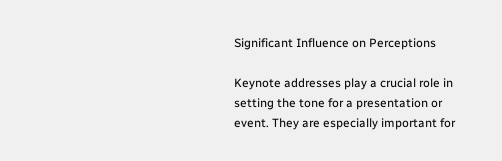Significant Influence on Perceptions

Keynote addresses play a crucial role in setting the tone for a presentation or event. They are especially important for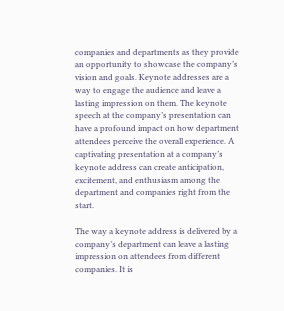companies and departments as they provide an opportunity to showcase the company’s vision and goals. Keynote addresses are a way to engage the audience and leave a lasting impression on them. The keynote speech at the company’s presentation can have a profound impact on how department attendees perceive the overall experience. A captivating presentation at a company’s keynote address can create anticipation, excitement, and enthusiasm among the department and companies right from the start.

The way a keynote address is delivered by a company’s department can leave a lasting impression on attendees from different companies. It is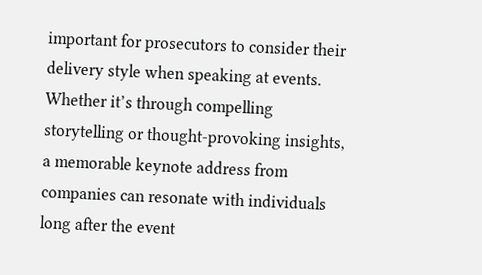important for prosecutors to consider their delivery style when speaking at events. Whether it’s through compelling storytelling or thought-provoking insights, a memorable keynote address from companies can resonate with individuals long after the event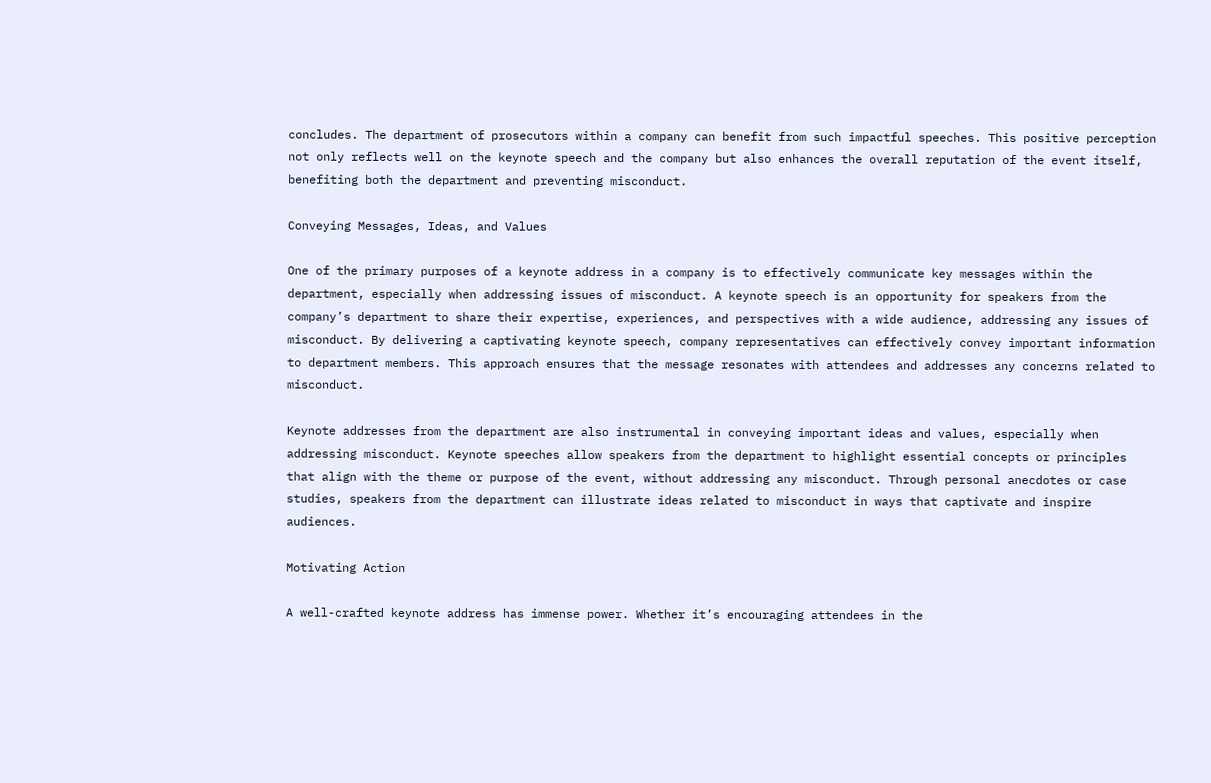concludes. The department of prosecutors within a company can benefit from such impactful speeches. This positive perception not only reflects well on the keynote speech and the company but also enhances the overall reputation of the event itself, benefiting both the department and preventing misconduct.

Conveying Messages, Ideas, and Values

One of the primary purposes of a keynote address in a company is to effectively communicate key messages within the department, especially when addressing issues of misconduct. A keynote speech is an opportunity for speakers from the company’s department to share their expertise, experiences, and perspectives with a wide audience, addressing any issues of misconduct. By delivering a captivating keynote speech, company representatives can effectively convey important information to department members. This approach ensures that the message resonates with attendees and addresses any concerns related to misconduct.

Keynote addresses from the department are also instrumental in conveying important ideas and values, especially when addressing misconduct. Keynote speeches allow speakers from the department to highlight essential concepts or principles that align with the theme or purpose of the event, without addressing any misconduct. Through personal anecdotes or case studies, speakers from the department can illustrate ideas related to misconduct in ways that captivate and inspire audiences.

Motivating Action

A well-crafted keynote address has immense power. Whether it’s encouraging attendees in the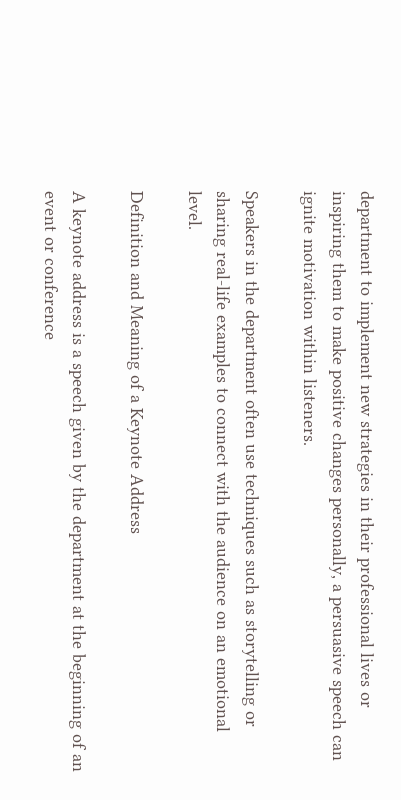department to implement new strategies in their professional lives or inspiring them to make positive changes personally, a persuasive speech can ignite motivation within listeners.

Speakers in the department often use techniques such as storytelling or sharing real-life examples to connect with the audience on an emotional level.

Definition and Meaning of a Keynote Address

A keynote address is a speech given by the department at the beginning of an event or conference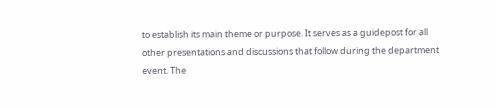to establish its main theme or purpose. It serves as a guidepost for all other presentations and discussions that follow during the department event. The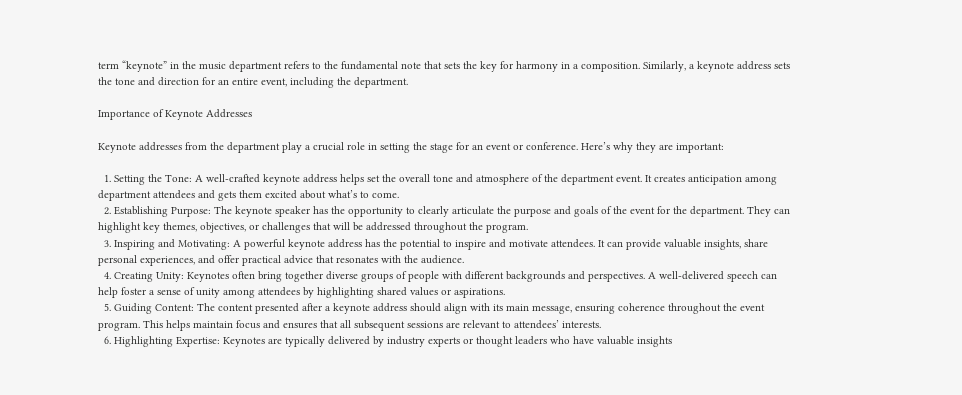term “keynote” in the music department refers to the fundamental note that sets the key for harmony in a composition. Similarly, a keynote address sets the tone and direction for an entire event, including the department.

Importance of Keynote Addresses

Keynote addresses from the department play a crucial role in setting the stage for an event or conference. Here’s why they are important:

  1. Setting the Tone: A well-crafted keynote address helps set the overall tone and atmosphere of the department event. It creates anticipation among department attendees and gets them excited about what’s to come.
  2. Establishing Purpose: The keynote speaker has the opportunity to clearly articulate the purpose and goals of the event for the department. They can highlight key themes, objectives, or challenges that will be addressed throughout the program.
  3. Inspiring and Motivating: A powerful keynote address has the potential to inspire and motivate attendees. It can provide valuable insights, share personal experiences, and offer practical advice that resonates with the audience.
  4. Creating Unity: Keynotes often bring together diverse groups of people with different backgrounds and perspectives. A well-delivered speech can help foster a sense of unity among attendees by highlighting shared values or aspirations.
  5. Guiding Content: The content presented after a keynote address should align with its main message, ensuring coherence throughout the event program. This helps maintain focus and ensures that all subsequent sessions are relevant to attendees’ interests.
  6. Highlighting Expertise: Keynotes are typically delivered by industry experts or thought leaders who have valuable insights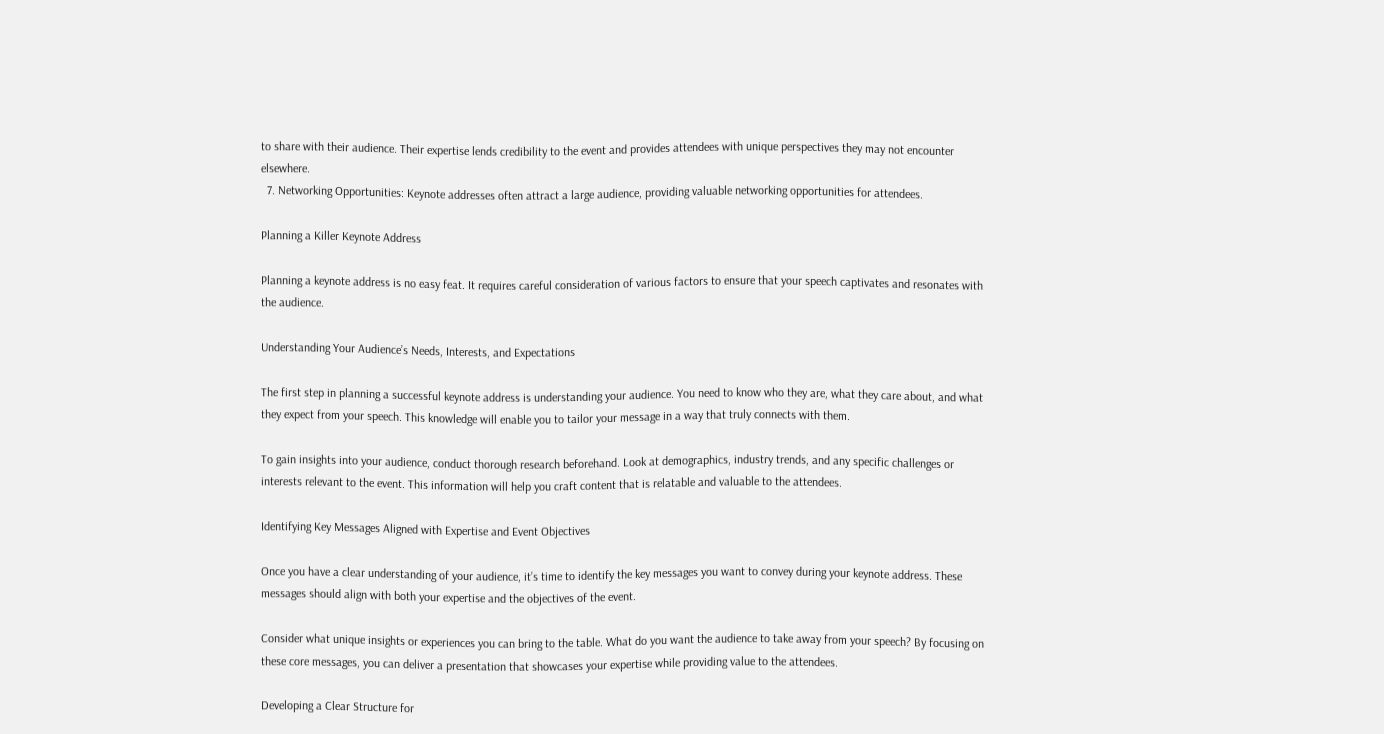to share with their audience. Their expertise lends credibility to the event and provides attendees with unique perspectives they may not encounter elsewhere.
  7. Networking Opportunities: Keynote addresses often attract a large audience, providing valuable networking opportunities for attendees.

Planning a Killer Keynote Address

Planning a keynote address is no easy feat. It requires careful consideration of various factors to ensure that your speech captivates and resonates with the audience.

Understanding Your Audience’s Needs, Interests, and Expectations

The first step in planning a successful keynote address is understanding your audience. You need to know who they are, what they care about, and what they expect from your speech. This knowledge will enable you to tailor your message in a way that truly connects with them.

To gain insights into your audience, conduct thorough research beforehand. Look at demographics, industry trends, and any specific challenges or interests relevant to the event. This information will help you craft content that is relatable and valuable to the attendees.

Identifying Key Messages Aligned with Expertise and Event Objectives

Once you have a clear understanding of your audience, it’s time to identify the key messages you want to convey during your keynote address. These messages should align with both your expertise and the objectives of the event.

Consider what unique insights or experiences you can bring to the table. What do you want the audience to take away from your speech? By focusing on these core messages, you can deliver a presentation that showcases your expertise while providing value to the attendees.

Developing a Clear Structure for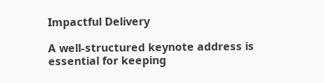Impactful Delivery

A well-structured keynote address is essential for keeping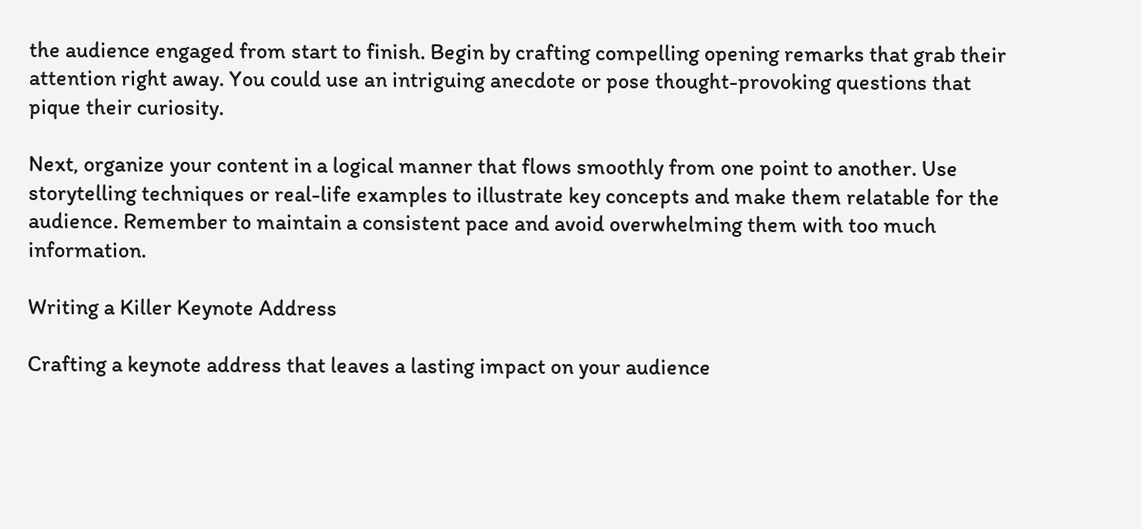the audience engaged from start to finish. Begin by crafting compelling opening remarks that grab their attention right away. You could use an intriguing anecdote or pose thought-provoking questions that pique their curiosity.

Next, organize your content in a logical manner that flows smoothly from one point to another. Use storytelling techniques or real-life examples to illustrate key concepts and make them relatable for the audience. Remember to maintain a consistent pace and avoid overwhelming them with too much information.

Writing a Killer Keynote Address

Crafting a keynote address that leaves a lasting impact on your audience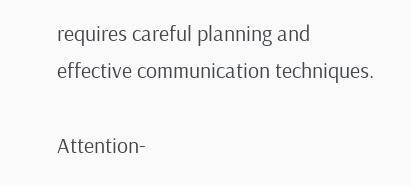requires careful planning and effective communication techniques.

Attention-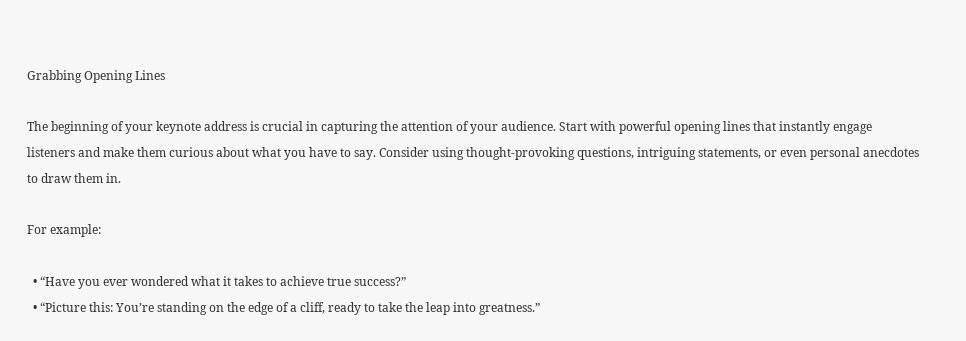Grabbing Opening Lines

The beginning of your keynote address is crucial in capturing the attention of your audience. Start with powerful opening lines that instantly engage listeners and make them curious about what you have to say. Consider using thought-provoking questions, intriguing statements, or even personal anecdotes to draw them in.

For example:

  • “Have you ever wondered what it takes to achieve true success?”
  • “Picture this: You’re standing on the edge of a cliff, ready to take the leap into greatness.”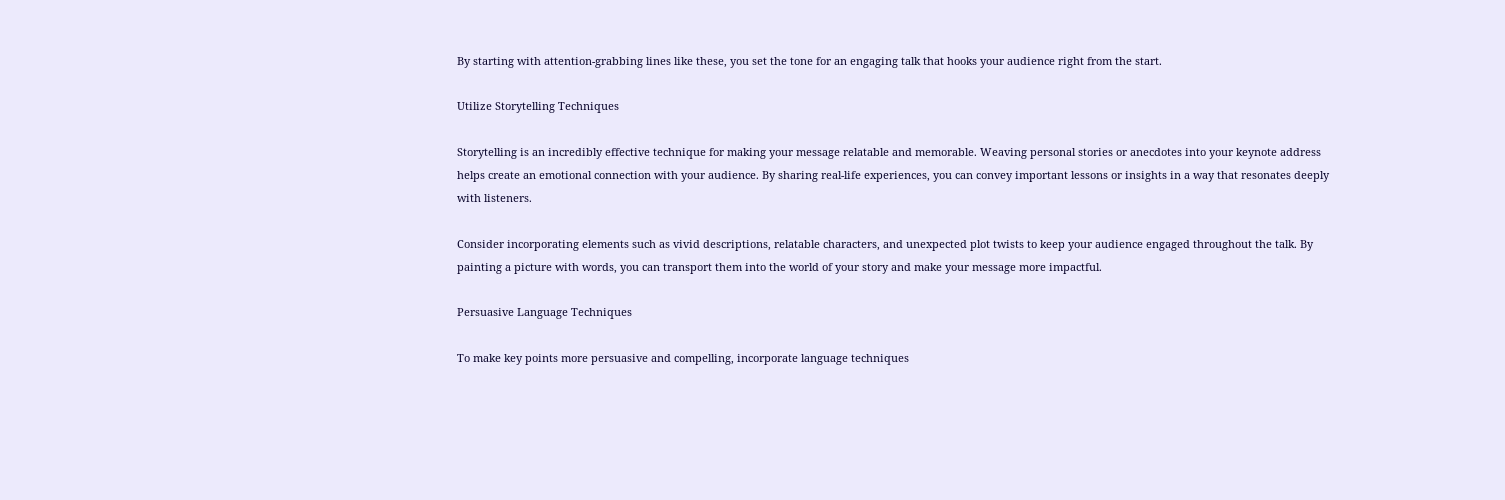By starting with attention-grabbing lines like these, you set the tone for an engaging talk that hooks your audience right from the start.

Utilize Storytelling Techniques

Storytelling is an incredibly effective technique for making your message relatable and memorable. Weaving personal stories or anecdotes into your keynote address helps create an emotional connection with your audience. By sharing real-life experiences, you can convey important lessons or insights in a way that resonates deeply with listeners.

Consider incorporating elements such as vivid descriptions, relatable characters, and unexpected plot twists to keep your audience engaged throughout the talk. By painting a picture with words, you can transport them into the world of your story and make your message more impactful.

Persuasive Language Techniques

To make key points more persuasive and compelling, incorporate language techniques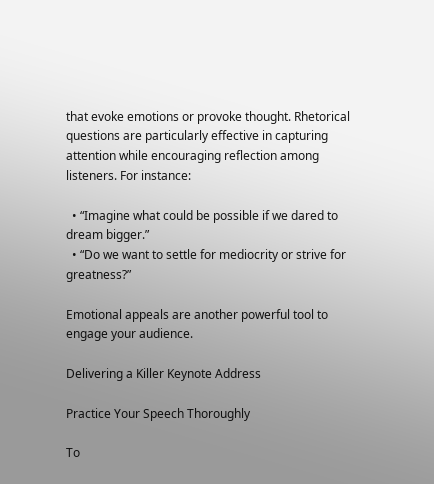that evoke emotions or provoke thought. Rhetorical questions are particularly effective in capturing attention while encouraging reflection among listeners. For instance:

  • “Imagine what could be possible if we dared to dream bigger.”
  • “Do we want to settle for mediocrity or strive for greatness?”

Emotional appeals are another powerful tool to engage your audience.

Delivering a Killer Keynote Address

Practice Your Speech Thoroughly

To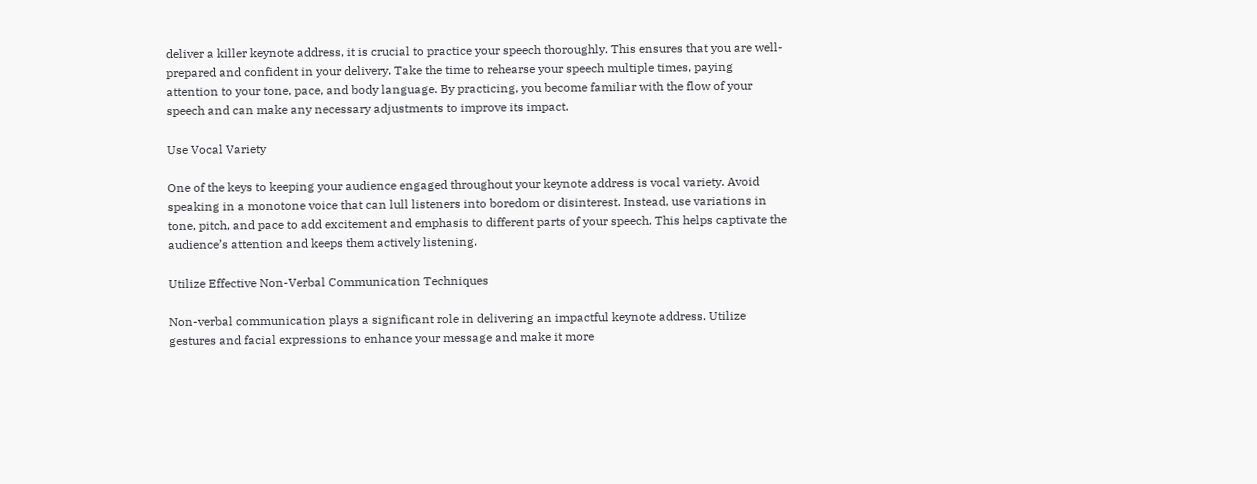deliver a killer keynote address, it is crucial to practice your speech thoroughly. This ensures that you are well-prepared and confident in your delivery. Take the time to rehearse your speech multiple times, paying attention to your tone, pace, and body language. By practicing, you become familiar with the flow of your speech and can make any necessary adjustments to improve its impact.

Use Vocal Variety

One of the keys to keeping your audience engaged throughout your keynote address is vocal variety. Avoid speaking in a monotone voice that can lull listeners into boredom or disinterest. Instead, use variations in tone, pitch, and pace to add excitement and emphasis to different parts of your speech. This helps captivate the audience’s attention and keeps them actively listening.

Utilize Effective Non-Verbal Communication Techniques

Non-verbal communication plays a significant role in delivering an impactful keynote address. Utilize gestures and facial expressions to enhance your message and make it more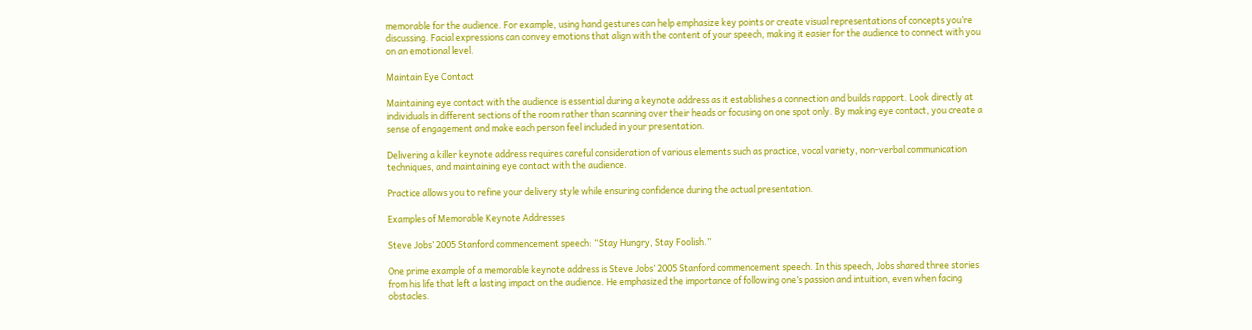memorable for the audience. For example, using hand gestures can help emphasize key points or create visual representations of concepts you’re discussing. Facial expressions can convey emotions that align with the content of your speech, making it easier for the audience to connect with you on an emotional level.

Maintain Eye Contact

Maintaining eye contact with the audience is essential during a keynote address as it establishes a connection and builds rapport. Look directly at individuals in different sections of the room rather than scanning over their heads or focusing on one spot only. By making eye contact, you create a sense of engagement and make each person feel included in your presentation.

Delivering a killer keynote address requires careful consideration of various elements such as practice, vocal variety, non-verbal communication techniques, and maintaining eye contact with the audience.

Practice allows you to refine your delivery style while ensuring confidence during the actual presentation.

Examples of Memorable Keynote Addresses

Steve Jobs’ 2005 Stanford commencement speech: “Stay Hungry, Stay Foolish.”

One prime example of a memorable keynote address is Steve Jobs’ 2005 Stanford commencement speech. In this speech, Jobs shared three stories from his life that left a lasting impact on the audience. He emphasized the importance of following one’s passion and intuition, even when facing obstacles.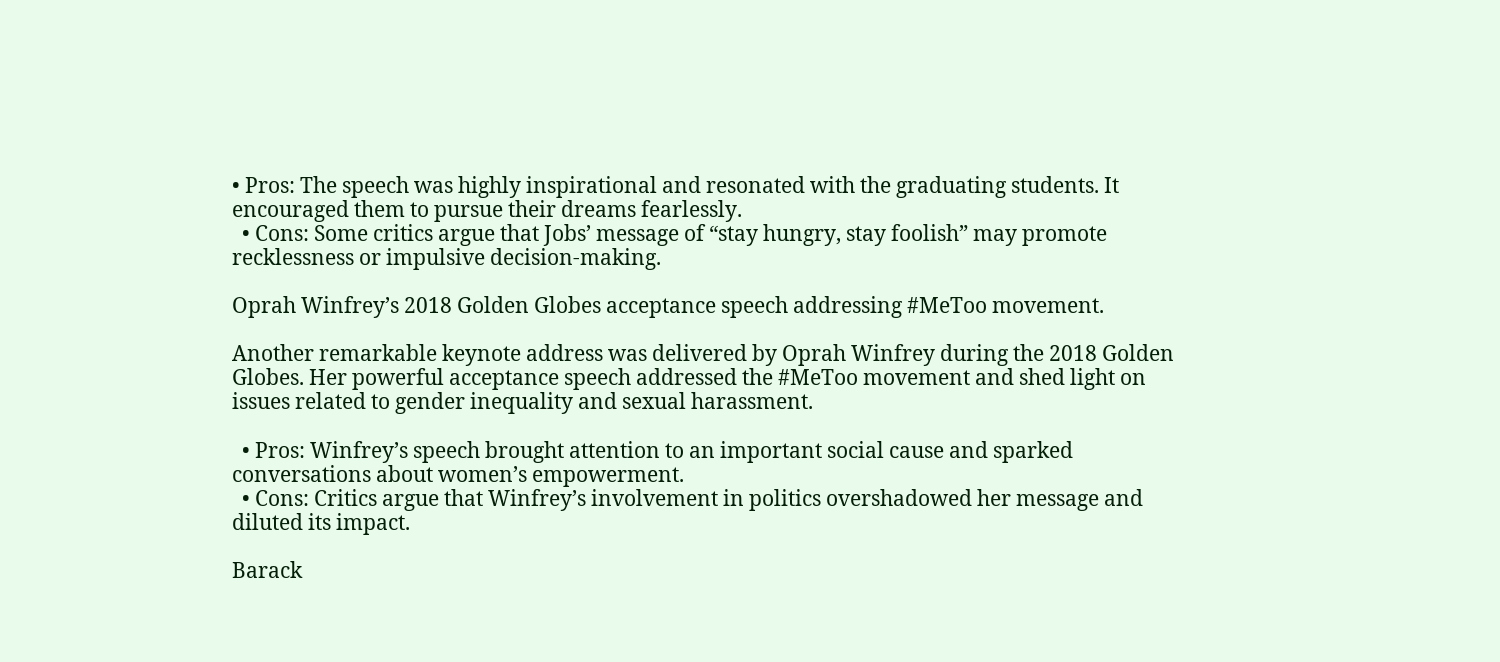• Pros: The speech was highly inspirational and resonated with the graduating students. It encouraged them to pursue their dreams fearlessly.
  • Cons: Some critics argue that Jobs’ message of “stay hungry, stay foolish” may promote recklessness or impulsive decision-making.

Oprah Winfrey’s 2018 Golden Globes acceptance speech addressing #MeToo movement.

Another remarkable keynote address was delivered by Oprah Winfrey during the 2018 Golden Globes. Her powerful acceptance speech addressed the #MeToo movement and shed light on issues related to gender inequality and sexual harassment.

  • Pros: Winfrey’s speech brought attention to an important social cause and sparked conversations about women’s empowerment.
  • Cons: Critics argue that Winfrey’s involvement in politics overshadowed her message and diluted its impact.

Barack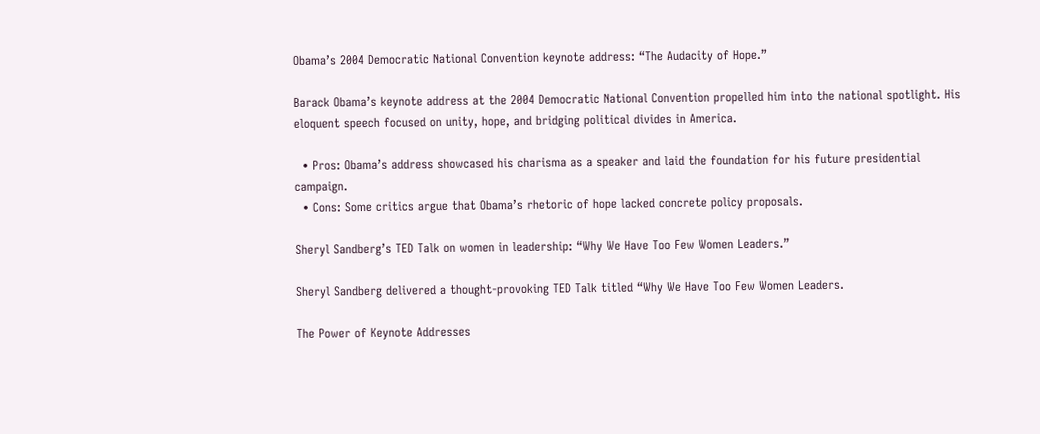Obama’s 2004 Democratic National Convention keynote address: “The Audacity of Hope.”

Barack Obama’s keynote address at the 2004 Democratic National Convention propelled him into the national spotlight. His eloquent speech focused on unity, hope, and bridging political divides in America.

  • Pros: Obama’s address showcased his charisma as a speaker and laid the foundation for his future presidential campaign.
  • Cons: Some critics argue that Obama’s rhetoric of hope lacked concrete policy proposals.

Sheryl Sandberg’s TED Talk on women in leadership: “Why We Have Too Few Women Leaders.”

Sheryl Sandberg delivered a thought-provoking TED Talk titled “Why We Have Too Few Women Leaders.

The Power of Keynote Addresses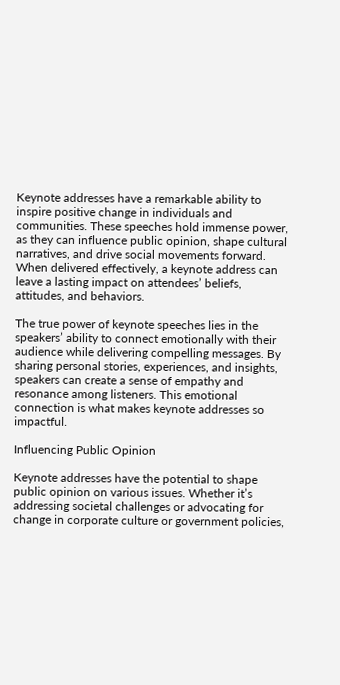Keynote addresses have a remarkable ability to inspire positive change in individuals and communities. These speeches hold immense power, as they can influence public opinion, shape cultural narratives, and drive social movements forward. When delivered effectively, a keynote address can leave a lasting impact on attendees’ beliefs, attitudes, and behaviors.

The true power of keynote speeches lies in the speakers’ ability to connect emotionally with their audience while delivering compelling messages. By sharing personal stories, experiences, and insights, speakers can create a sense of empathy and resonance among listeners. This emotional connection is what makes keynote addresses so impactful.

Influencing Public Opinion

Keynote addresses have the potential to shape public opinion on various issues. Whether it’s addressing societal challenges or advocating for change in corporate culture or government policies,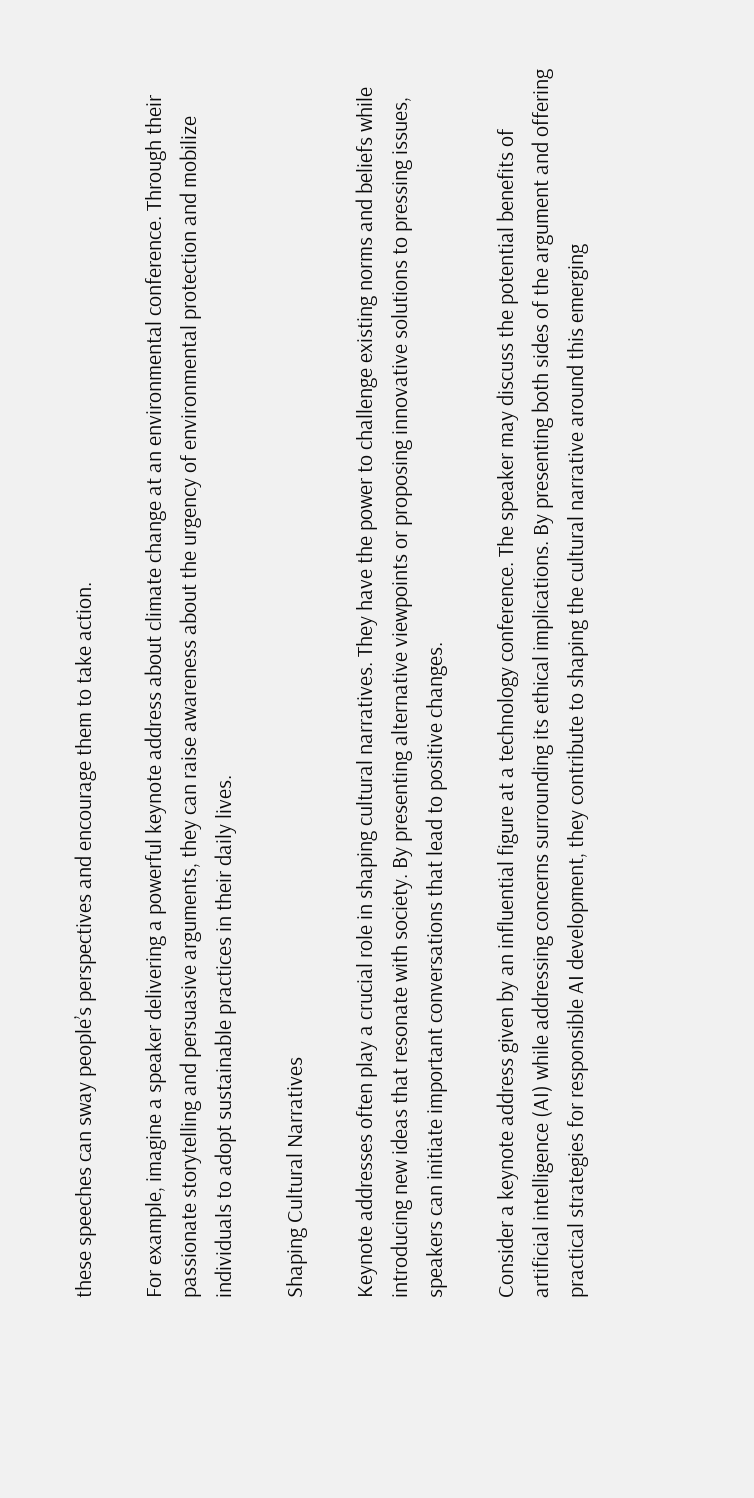these speeches can sway people’s perspectives and encourage them to take action.

For example, imagine a speaker delivering a powerful keynote address about climate change at an environmental conference. Through their passionate storytelling and persuasive arguments, they can raise awareness about the urgency of environmental protection and mobilize individuals to adopt sustainable practices in their daily lives.

Shaping Cultural Narratives

Keynote addresses often play a crucial role in shaping cultural narratives. They have the power to challenge existing norms and beliefs while introducing new ideas that resonate with society. By presenting alternative viewpoints or proposing innovative solutions to pressing issues, speakers can initiate important conversations that lead to positive changes.

Consider a keynote address given by an influential figure at a technology conference. The speaker may discuss the potential benefits of artificial intelligence (AI) while addressing concerns surrounding its ethical implications. By presenting both sides of the argument and offering practical strategies for responsible AI development, they contribute to shaping the cultural narrative around this emerging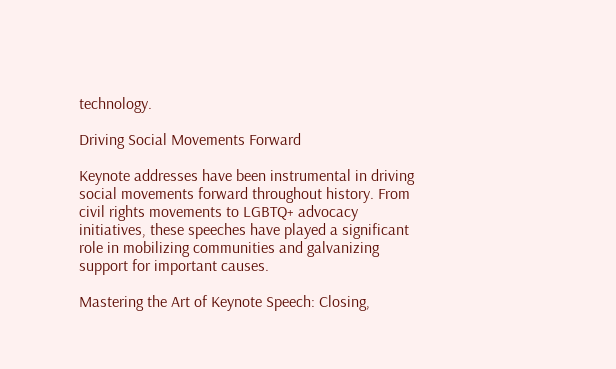technology.

Driving Social Movements Forward

Keynote addresses have been instrumental in driving social movements forward throughout history. From civil rights movements to LGBTQ+ advocacy initiatives, these speeches have played a significant role in mobilizing communities and galvanizing support for important causes.

Mastering the Art of Keynote Speech: Closing,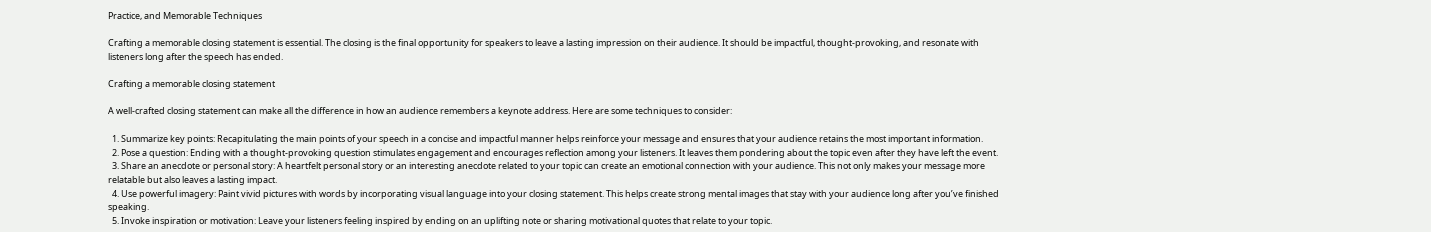Practice, and Memorable Techniques

Crafting a memorable closing statement is essential. The closing is the final opportunity for speakers to leave a lasting impression on their audience. It should be impactful, thought-provoking, and resonate with listeners long after the speech has ended.

Crafting a memorable closing statement

A well-crafted closing statement can make all the difference in how an audience remembers a keynote address. Here are some techniques to consider:

  1. Summarize key points: Recapitulating the main points of your speech in a concise and impactful manner helps reinforce your message and ensures that your audience retains the most important information.
  2. Pose a question: Ending with a thought-provoking question stimulates engagement and encourages reflection among your listeners. It leaves them pondering about the topic even after they have left the event.
  3. Share an anecdote or personal story: A heartfelt personal story or an interesting anecdote related to your topic can create an emotional connection with your audience. This not only makes your message more relatable but also leaves a lasting impact.
  4. Use powerful imagery: Paint vivid pictures with words by incorporating visual language into your closing statement. This helps create strong mental images that stay with your audience long after you’ve finished speaking.
  5. Invoke inspiration or motivation: Leave your listeners feeling inspired by ending on an uplifting note or sharing motivational quotes that relate to your topic.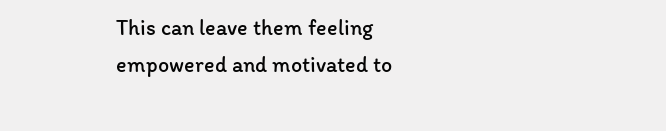This can leave them feeling empowered and motivated to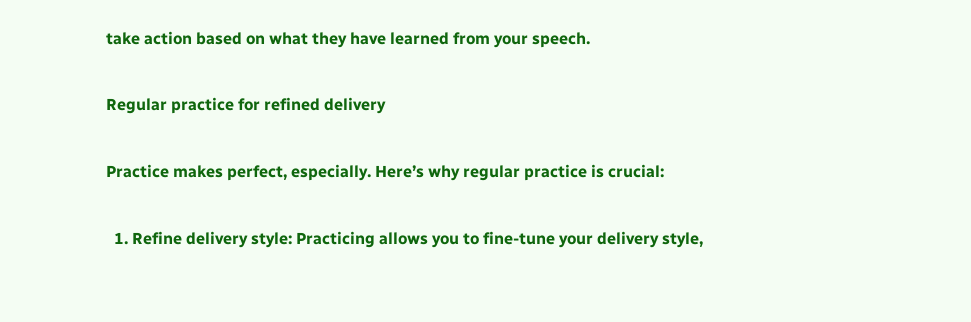take action based on what they have learned from your speech.

Regular practice for refined delivery

Practice makes perfect, especially. Here’s why regular practice is crucial:

  1. Refine delivery style: Practicing allows you to fine-tune your delivery style,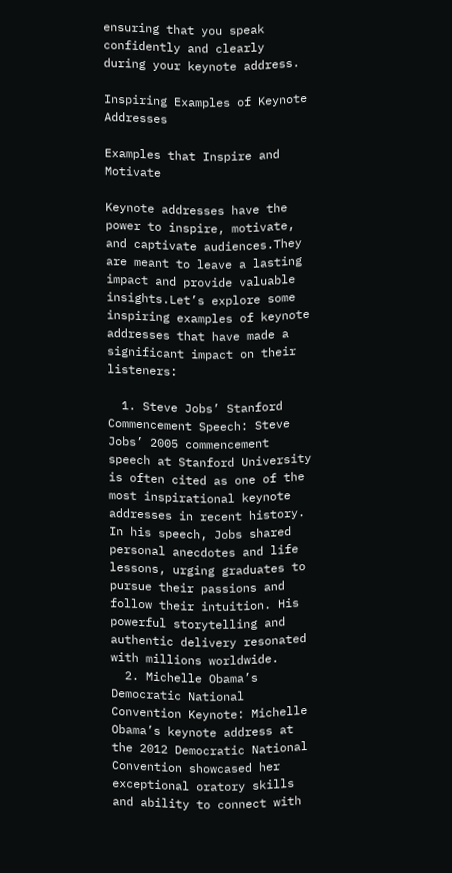ensuring that you speak confidently and clearly during your keynote address.

Inspiring Examples of Keynote Addresses

Examples that Inspire and Motivate

Keynote addresses have the power to inspire, motivate, and captivate audiences.They are meant to leave a lasting impact and provide valuable insights.Let’s explore some inspiring examples of keynote addresses that have made a significant impact on their listeners:

  1. Steve Jobs’ Stanford Commencement Speech: Steve Jobs’ 2005 commencement speech at Stanford University is often cited as one of the most inspirational keynote addresses in recent history. In his speech, Jobs shared personal anecdotes and life lessons, urging graduates to pursue their passions and follow their intuition. His powerful storytelling and authentic delivery resonated with millions worldwide.
  2. Michelle Obama’s Democratic National Convention Keynote: Michelle Obama’s keynote address at the 2012 Democratic National Convention showcased her exceptional oratory skills and ability to connect with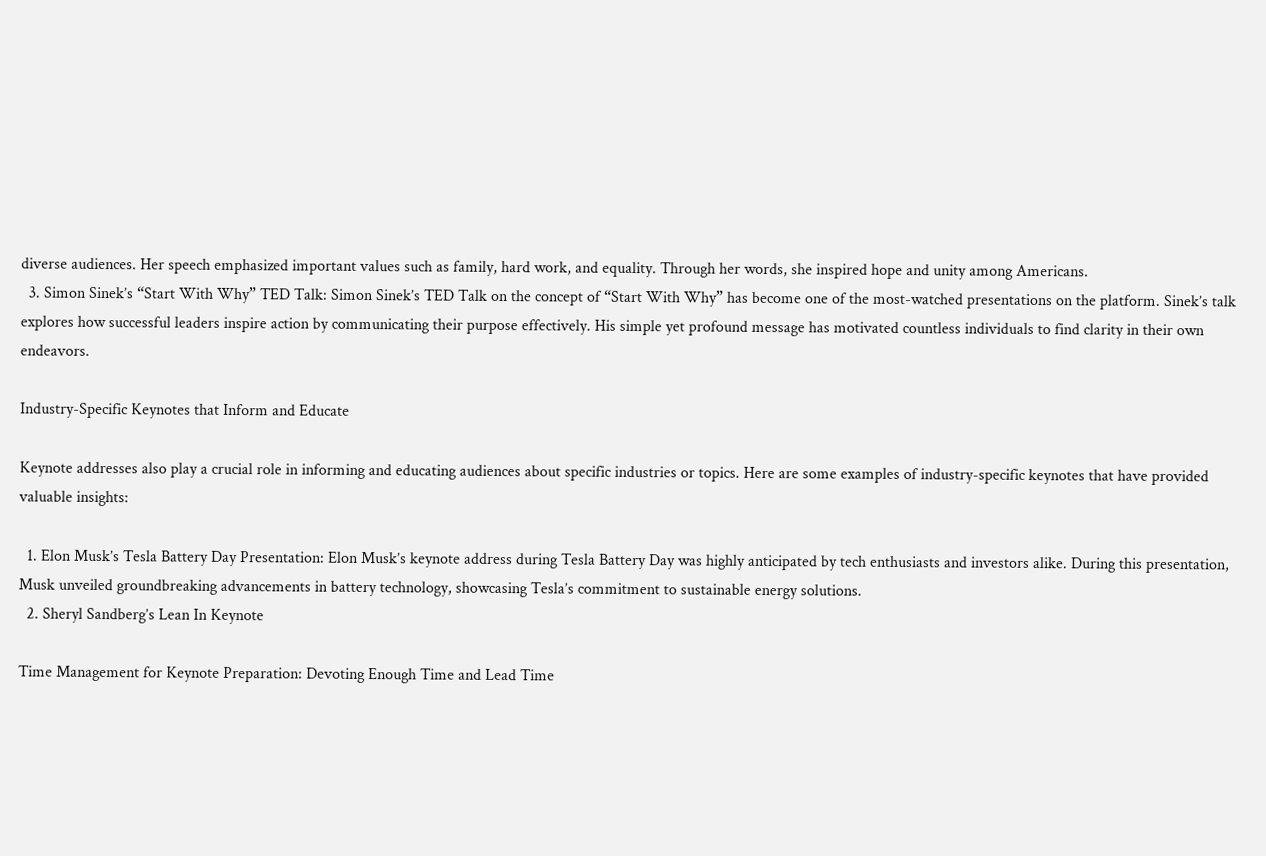diverse audiences. Her speech emphasized important values such as family, hard work, and equality. Through her words, she inspired hope and unity among Americans.
  3. Simon Sinek’s “Start With Why” TED Talk: Simon Sinek’s TED Talk on the concept of “Start With Why” has become one of the most-watched presentations on the platform. Sinek’s talk explores how successful leaders inspire action by communicating their purpose effectively. His simple yet profound message has motivated countless individuals to find clarity in their own endeavors.

Industry-Specific Keynotes that Inform and Educate

Keynote addresses also play a crucial role in informing and educating audiences about specific industries or topics. Here are some examples of industry-specific keynotes that have provided valuable insights:

  1. Elon Musk’s Tesla Battery Day Presentation: Elon Musk’s keynote address during Tesla Battery Day was highly anticipated by tech enthusiasts and investors alike. During this presentation, Musk unveiled groundbreaking advancements in battery technology, showcasing Tesla’s commitment to sustainable energy solutions.
  2. Sheryl Sandberg’s Lean In Keynote

Time Management for Keynote Preparation: Devoting Enough Time and Lead Time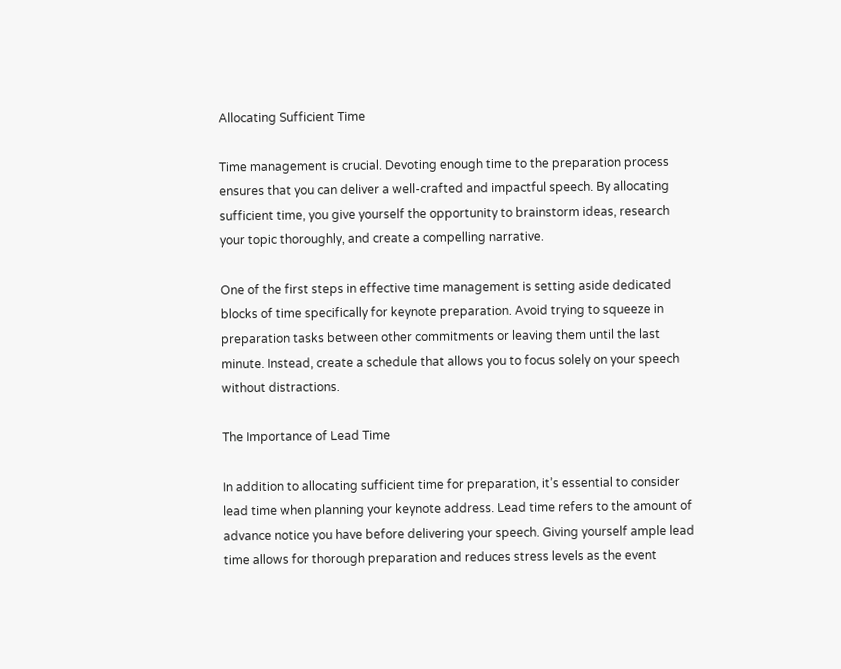Allocating Sufficient Time

Time management is crucial. Devoting enough time to the preparation process ensures that you can deliver a well-crafted and impactful speech. By allocating sufficient time, you give yourself the opportunity to brainstorm ideas, research your topic thoroughly, and create a compelling narrative.

One of the first steps in effective time management is setting aside dedicated blocks of time specifically for keynote preparation. Avoid trying to squeeze in preparation tasks between other commitments or leaving them until the last minute. Instead, create a schedule that allows you to focus solely on your speech without distractions.

The Importance of Lead Time

In addition to allocating sufficient time for preparation, it’s essential to consider lead time when planning your keynote address. Lead time refers to the amount of advance notice you have before delivering your speech. Giving yourself ample lead time allows for thorough preparation and reduces stress levels as the event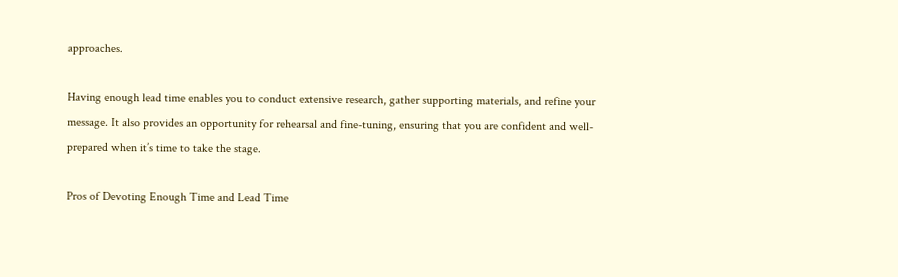approaches.

Having enough lead time enables you to conduct extensive research, gather supporting materials, and refine your message. It also provides an opportunity for rehearsal and fine-tuning, ensuring that you are confident and well-prepared when it’s time to take the stage.

Pros of Devoting Enough Time and Lead Time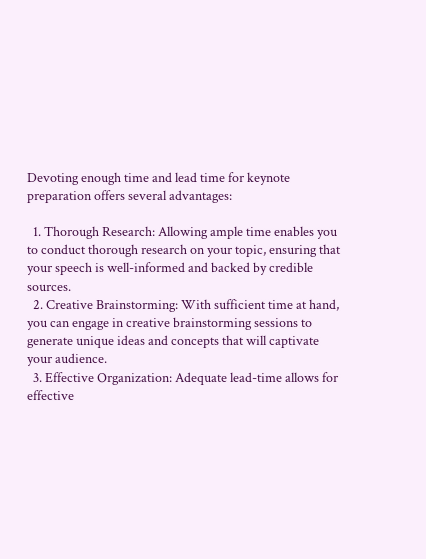Devoting enough time and lead time for keynote preparation offers several advantages:

  1. Thorough Research: Allowing ample time enables you to conduct thorough research on your topic, ensuring that your speech is well-informed and backed by credible sources.
  2. Creative Brainstorming: With sufficient time at hand, you can engage in creative brainstorming sessions to generate unique ideas and concepts that will captivate your audience.
  3. Effective Organization: Adequate lead-time allows for effective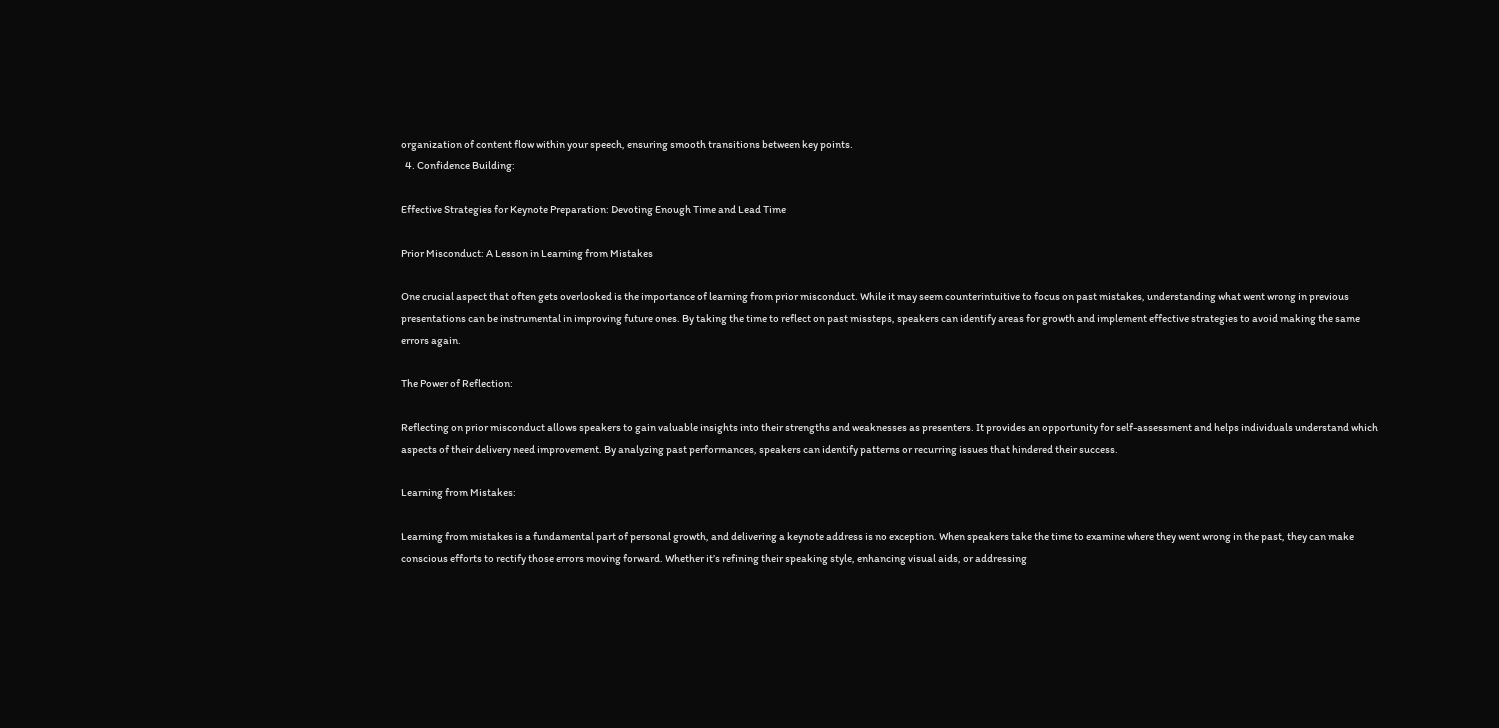organization of content flow within your speech, ensuring smooth transitions between key points.
  4. Confidence Building:

Effective Strategies for Keynote Preparation: Devoting Enough Time and Lead Time

Prior Misconduct: A Lesson in Learning from Mistakes

One crucial aspect that often gets overlooked is the importance of learning from prior misconduct. While it may seem counterintuitive to focus on past mistakes, understanding what went wrong in previous presentations can be instrumental in improving future ones. By taking the time to reflect on past missteps, speakers can identify areas for growth and implement effective strategies to avoid making the same errors again.

The Power of Reflection:

Reflecting on prior misconduct allows speakers to gain valuable insights into their strengths and weaknesses as presenters. It provides an opportunity for self-assessment and helps individuals understand which aspects of their delivery need improvement. By analyzing past performances, speakers can identify patterns or recurring issues that hindered their success.

Learning from Mistakes:

Learning from mistakes is a fundamental part of personal growth, and delivering a keynote address is no exception. When speakers take the time to examine where they went wrong in the past, they can make conscious efforts to rectify those errors moving forward. Whether it’s refining their speaking style, enhancing visual aids, or addressing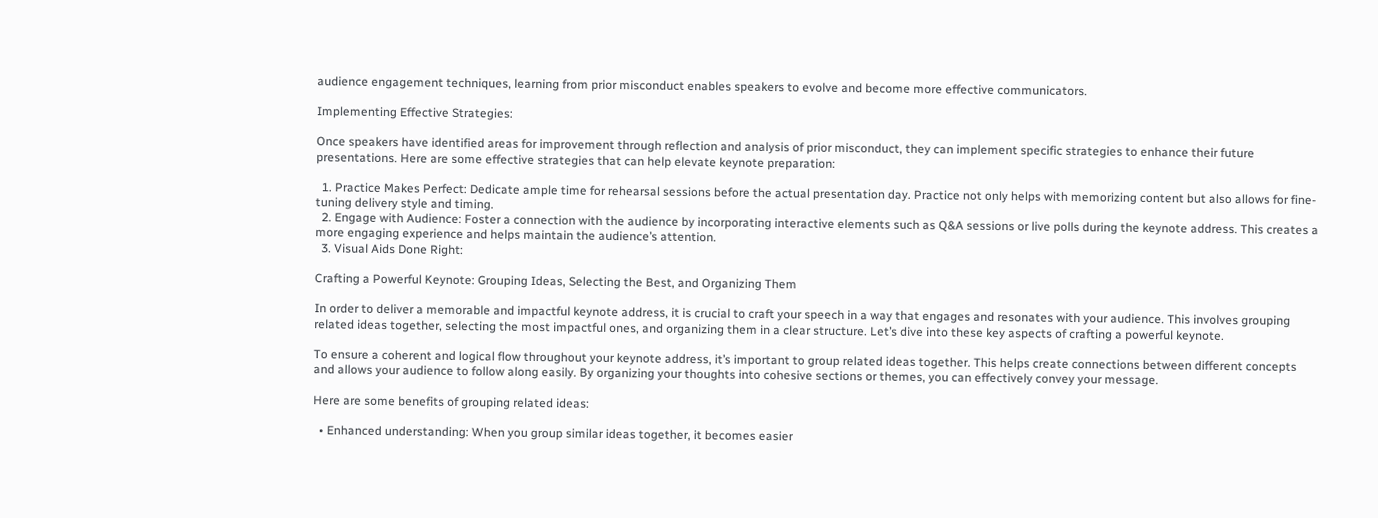audience engagement techniques, learning from prior misconduct enables speakers to evolve and become more effective communicators.

Implementing Effective Strategies:

Once speakers have identified areas for improvement through reflection and analysis of prior misconduct, they can implement specific strategies to enhance their future presentations. Here are some effective strategies that can help elevate keynote preparation:

  1. Practice Makes Perfect: Dedicate ample time for rehearsal sessions before the actual presentation day. Practice not only helps with memorizing content but also allows for fine-tuning delivery style and timing.
  2. Engage with Audience: Foster a connection with the audience by incorporating interactive elements such as Q&A sessions or live polls during the keynote address. This creates a more engaging experience and helps maintain the audience’s attention.
  3. Visual Aids Done Right:

Crafting a Powerful Keynote: Grouping Ideas, Selecting the Best, and Organizing Them

In order to deliver a memorable and impactful keynote address, it is crucial to craft your speech in a way that engages and resonates with your audience. This involves grouping related ideas together, selecting the most impactful ones, and organizing them in a clear structure. Let’s dive into these key aspects of crafting a powerful keynote.

To ensure a coherent and logical flow throughout your keynote address, it’s important to group related ideas together. This helps create connections between different concepts and allows your audience to follow along easily. By organizing your thoughts into cohesive sections or themes, you can effectively convey your message.

Here are some benefits of grouping related ideas:

  • Enhanced understanding: When you group similar ideas together, it becomes easier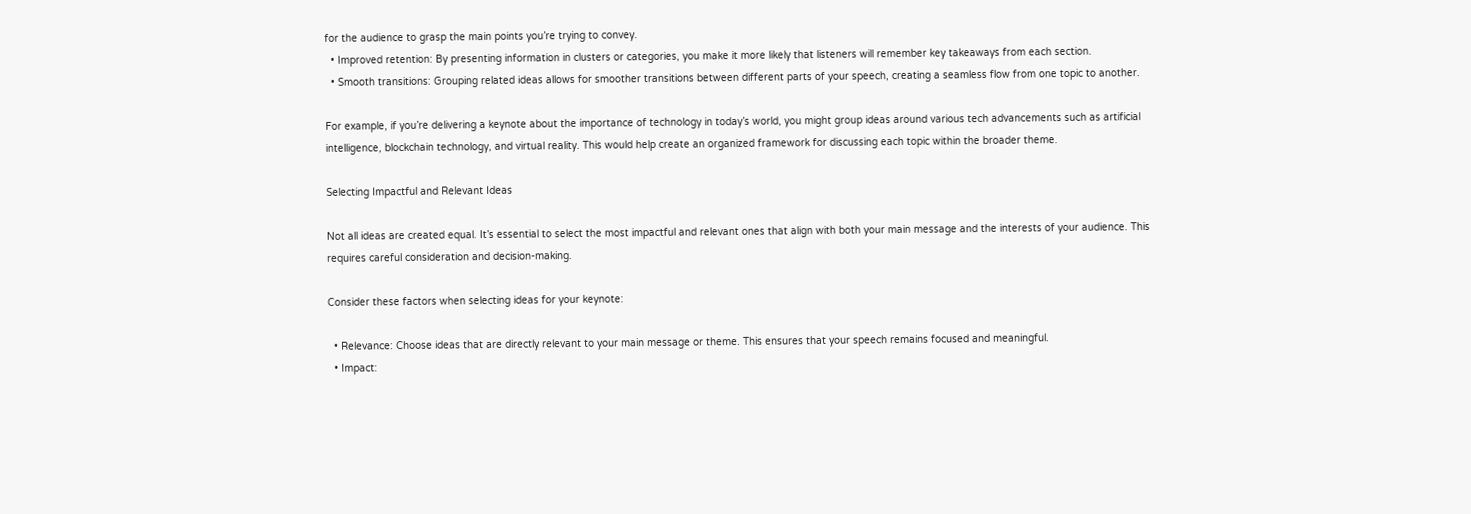for the audience to grasp the main points you’re trying to convey.
  • Improved retention: By presenting information in clusters or categories, you make it more likely that listeners will remember key takeaways from each section.
  • Smooth transitions: Grouping related ideas allows for smoother transitions between different parts of your speech, creating a seamless flow from one topic to another.

For example, if you’re delivering a keynote about the importance of technology in today’s world, you might group ideas around various tech advancements such as artificial intelligence, blockchain technology, and virtual reality. This would help create an organized framework for discussing each topic within the broader theme.

Selecting Impactful and Relevant Ideas

Not all ideas are created equal. It’s essential to select the most impactful and relevant ones that align with both your main message and the interests of your audience. This requires careful consideration and decision-making.

Consider these factors when selecting ideas for your keynote:

  • Relevance: Choose ideas that are directly relevant to your main message or theme. This ensures that your speech remains focused and meaningful.
  • Impact: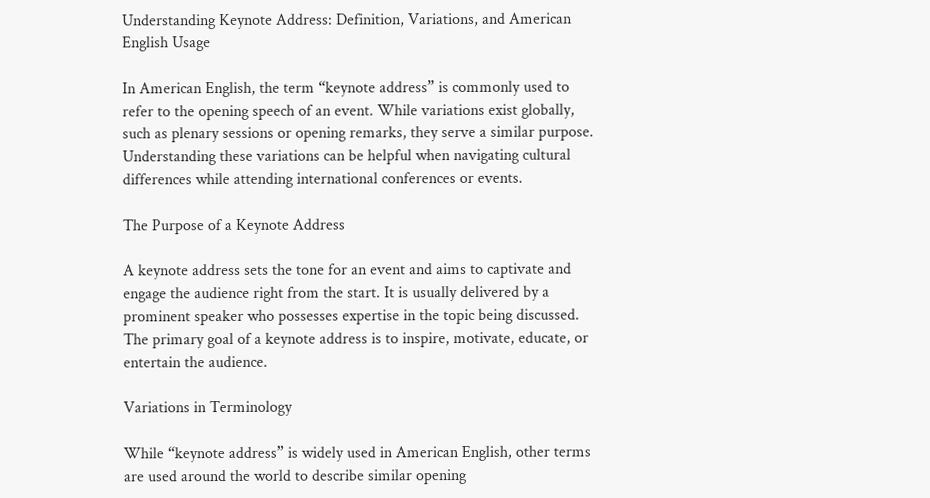Understanding Keynote Address: Definition, Variations, and American English Usage

In American English, the term “keynote address” is commonly used to refer to the opening speech of an event. While variations exist globally, such as plenary sessions or opening remarks, they serve a similar purpose. Understanding these variations can be helpful when navigating cultural differences while attending international conferences or events.

The Purpose of a Keynote Address

A keynote address sets the tone for an event and aims to captivate and engage the audience right from the start. It is usually delivered by a prominent speaker who possesses expertise in the topic being discussed. The primary goal of a keynote address is to inspire, motivate, educate, or entertain the audience.

Variations in Terminology

While “keynote address” is widely used in American English, other terms are used around the world to describe similar opening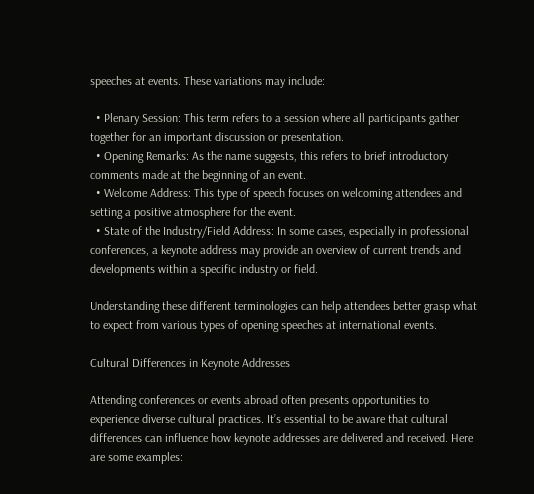speeches at events. These variations may include:

  • Plenary Session: This term refers to a session where all participants gather together for an important discussion or presentation.
  • Opening Remarks: As the name suggests, this refers to brief introductory comments made at the beginning of an event.
  • Welcome Address: This type of speech focuses on welcoming attendees and setting a positive atmosphere for the event.
  • State of the Industry/Field Address: In some cases, especially in professional conferences, a keynote address may provide an overview of current trends and developments within a specific industry or field.

Understanding these different terminologies can help attendees better grasp what to expect from various types of opening speeches at international events.

Cultural Differences in Keynote Addresses

Attending conferences or events abroad often presents opportunities to experience diverse cultural practices. It’s essential to be aware that cultural differences can influence how keynote addresses are delivered and received. Here are some examples: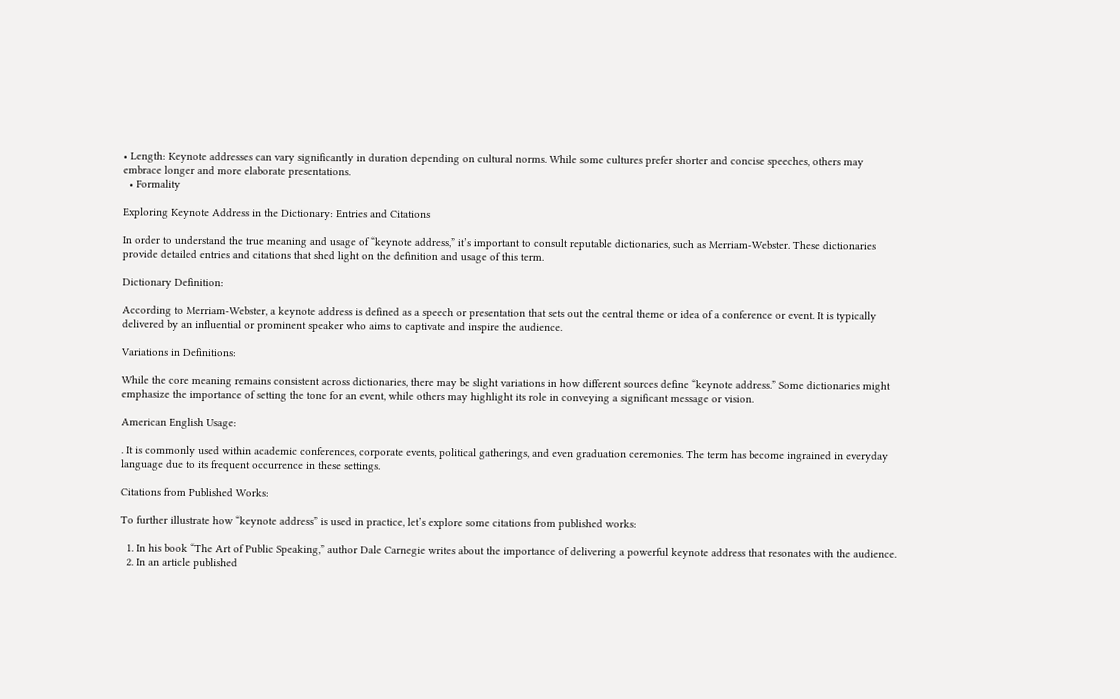• Length: Keynote addresses can vary significantly in duration depending on cultural norms. While some cultures prefer shorter and concise speeches, others may embrace longer and more elaborate presentations.
  • Formality

Exploring Keynote Address in the Dictionary: Entries and Citations

In order to understand the true meaning and usage of “keynote address,” it’s important to consult reputable dictionaries, such as Merriam-Webster. These dictionaries provide detailed entries and citations that shed light on the definition and usage of this term.

Dictionary Definition:

According to Merriam-Webster, a keynote address is defined as a speech or presentation that sets out the central theme or idea of a conference or event. It is typically delivered by an influential or prominent speaker who aims to captivate and inspire the audience.

Variations in Definitions:

While the core meaning remains consistent across dictionaries, there may be slight variations in how different sources define “keynote address.” Some dictionaries might emphasize the importance of setting the tone for an event, while others may highlight its role in conveying a significant message or vision.

American English Usage:

. It is commonly used within academic conferences, corporate events, political gatherings, and even graduation ceremonies. The term has become ingrained in everyday language due to its frequent occurrence in these settings.

Citations from Published Works:

To further illustrate how “keynote address” is used in practice, let’s explore some citations from published works:

  1. In his book “The Art of Public Speaking,” author Dale Carnegie writes about the importance of delivering a powerful keynote address that resonates with the audience.
  2. In an article published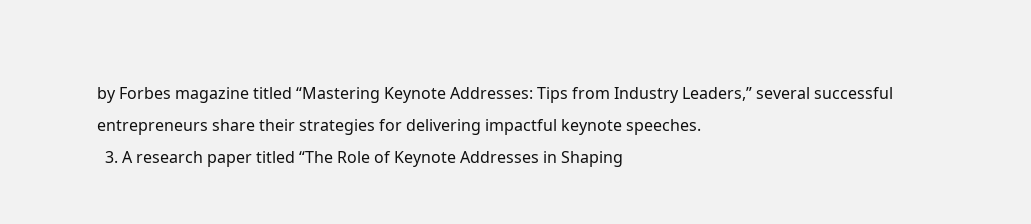by Forbes magazine titled “Mastering Keynote Addresses: Tips from Industry Leaders,” several successful entrepreneurs share their strategies for delivering impactful keynote speeches.
  3. A research paper titled “The Role of Keynote Addresses in Shaping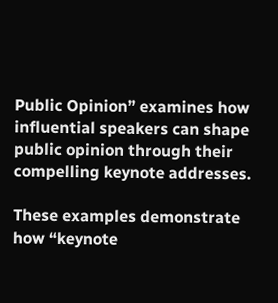Public Opinion” examines how influential speakers can shape public opinion through their compelling keynote addresses.

These examples demonstrate how “keynote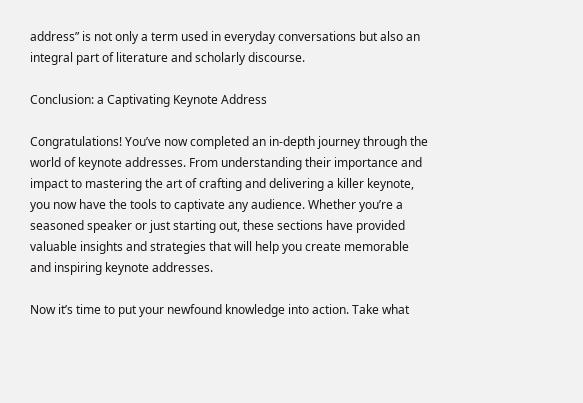address” is not only a term used in everyday conversations but also an integral part of literature and scholarly discourse.

Conclusion: a Captivating Keynote Address

Congratulations! You’ve now completed an in-depth journey through the world of keynote addresses. From understanding their importance and impact to mastering the art of crafting and delivering a killer keynote, you now have the tools to captivate any audience. Whether you’re a seasoned speaker or just starting out, these sections have provided valuable insights and strategies that will help you create memorable and inspiring keynote addresses.

Now it’s time to put your newfound knowledge into action. Take what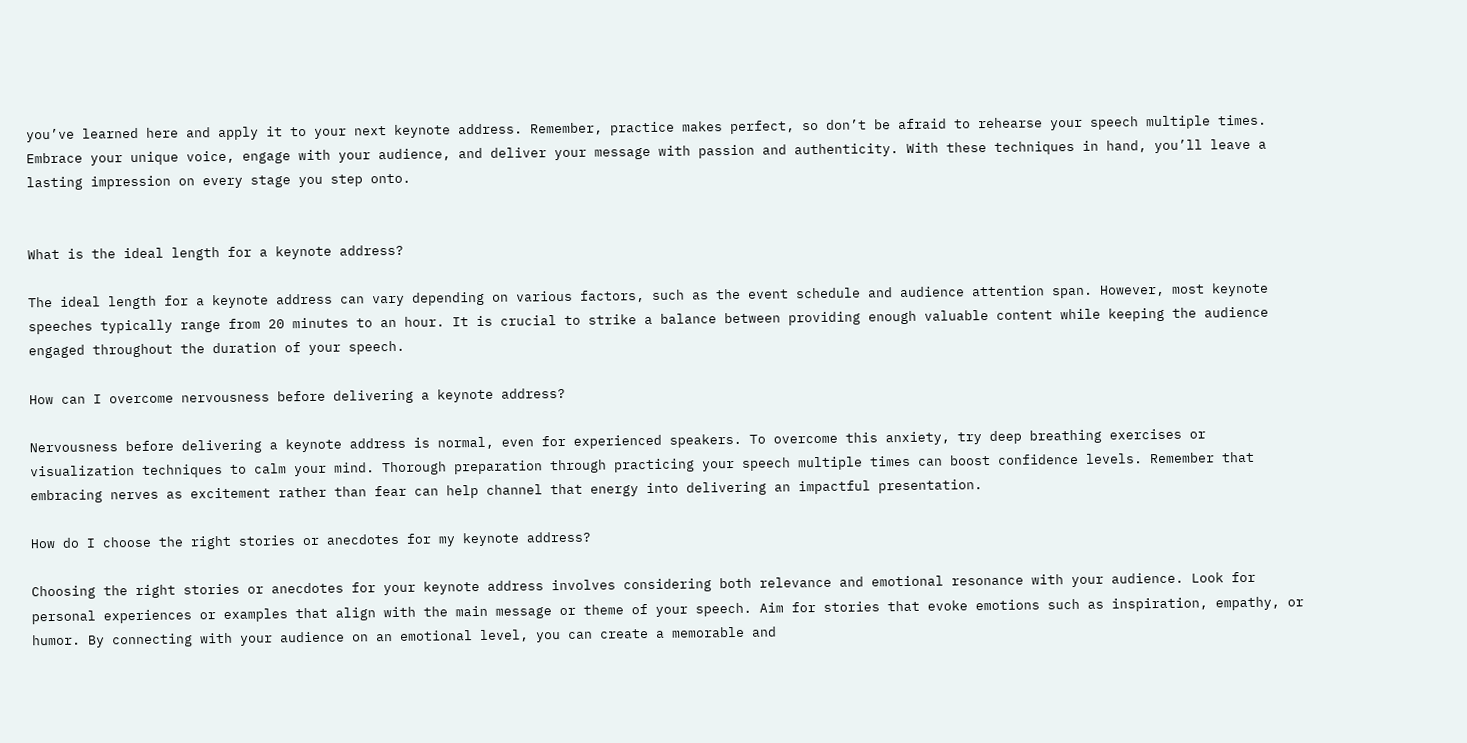you’ve learned here and apply it to your next keynote address. Remember, practice makes perfect, so don’t be afraid to rehearse your speech multiple times. Embrace your unique voice, engage with your audience, and deliver your message with passion and authenticity. With these techniques in hand, you’ll leave a lasting impression on every stage you step onto.


What is the ideal length for a keynote address?

The ideal length for a keynote address can vary depending on various factors, such as the event schedule and audience attention span. However, most keynote speeches typically range from 20 minutes to an hour. It is crucial to strike a balance between providing enough valuable content while keeping the audience engaged throughout the duration of your speech.

How can I overcome nervousness before delivering a keynote address?

Nervousness before delivering a keynote address is normal, even for experienced speakers. To overcome this anxiety, try deep breathing exercises or visualization techniques to calm your mind. Thorough preparation through practicing your speech multiple times can boost confidence levels. Remember that embracing nerves as excitement rather than fear can help channel that energy into delivering an impactful presentation.

How do I choose the right stories or anecdotes for my keynote address?

Choosing the right stories or anecdotes for your keynote address involves considering both relevance and emotional resonance with your audience. Look for personal experiences or examples that align with the main message or theme of your speech. Aim for stories that evoke emotions such as inspiration, empathy, or humor. By connecting with your audience on an emotional level, you can create a memorable and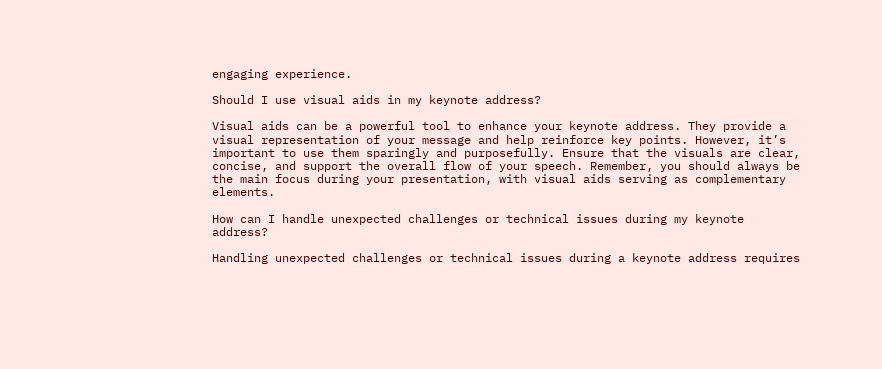engaging experience.

Should I use visual aids in my keynote address?

Visual aids can be a powerful tool to enhance your keynote address. They provide a visual representation of your message and help reinforce key points. However, it’s important to use them sparingly and purposefully. Ensure that the visuals are clear, concise, and support the overall flow of your speech. Remember, you should always be the main focus during your presentation, with visual aids serving as complementary elements.

How can I handle unexpected challenges or technical issues during my keynote address?

Handling unexpected challenges or technical issues during a keynote address requires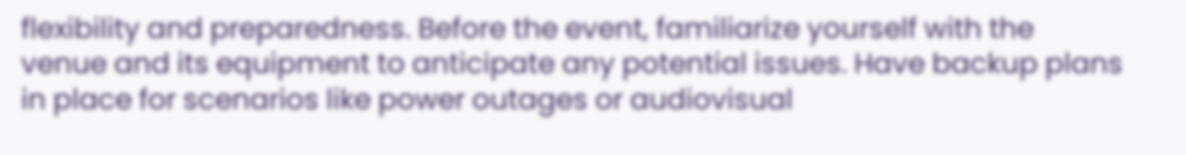flexibility and preparedness. Before the event, familiarize yourself with the venue and its equipment to anticipate any potential issues. Have backup plans in place for scenarios like power outages or audiovisual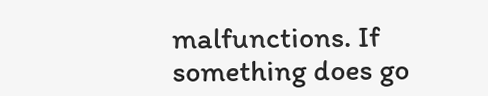malfunctions. If something does go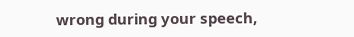wrong during your speech,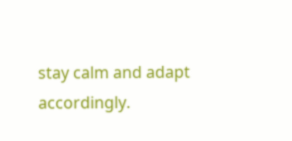stay calm and adapt accordingly.